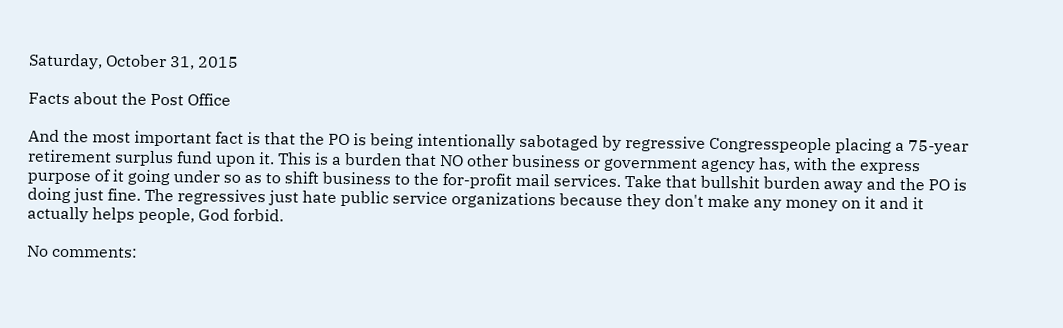Saturday, October 31, 2015

Facts about the Post Office

And the most important fact is that the PO is being intentionally sabotaged by regressive Congresspeople placing a 75-year retirement surplus fund upon it. This is a burden that NO other business or government agency has, with the express purpose of it going under so as to shift business to the for-profit mail services. Take that bullshit burden away and the PO is doing just fine. The regressives just hate public service organizations because they don't make any money on it and it actually helps people, God forbid.

No comments: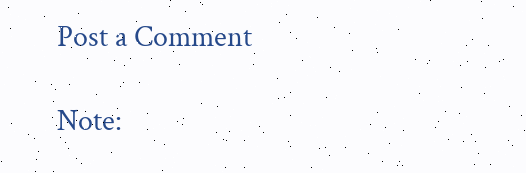Post a Comment

Note: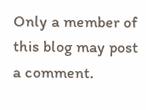Only a member of this blog may post a comment.